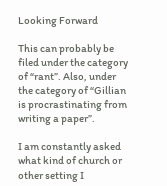Looking Forward

This can probably be filed under the category of “rant”. Also, under the category of “Gillian is procrastinating from writing a paper”.

I am constantly asked what kind of church or other setting I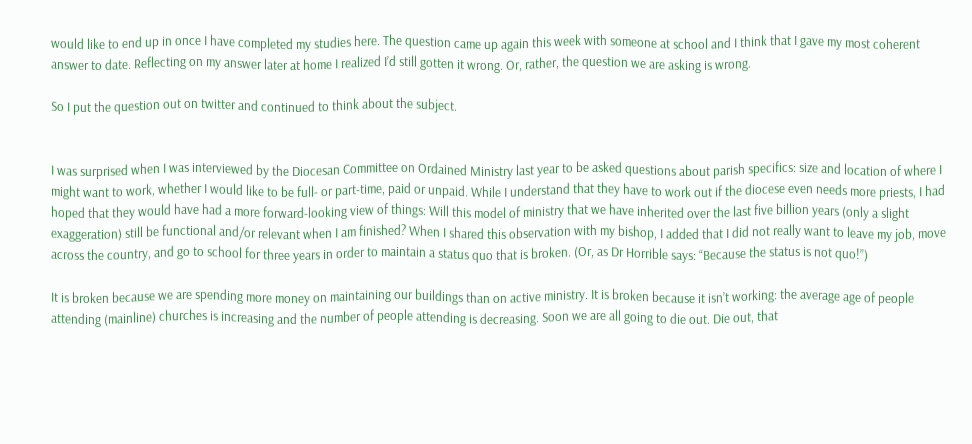would like to end up in once I have completed my studies here. The question came up again this week with someone at school and I think that I gave my most coherent answer to date. Reflecting on my answer later at home I realized I’d still gotten it wrong. Or, rather, the question we are asking is wrong.

So I put the question out on twitter and continued to think about the subject.


I was surprised when I was interviewed by the Diocesan Committee on Ordained Ministry last year to be asked questions about parish specifics: size and location of where I might want to work, whether I would like to be full- or part-time, paid or unpaid. While I understand that they have to work out if the diocese even needs more priests, I had hoped that they would have had a more forward-looking view of things: Will this model of ministry that we have inherited over the last five billion years (only a slight exaggeration) still be functional and/or relevant when I am finished? When I shared this observation with my bishop, I added that I did not really want to leave my job, move across the country, and go to school for three years in order to maintain a status quo that is broken. (Or, as Dr Horrible says: “Because the status is not quo!”)

It is broken because we are spending more money on maintaining our buildings than on active ministry. It is broken because it isn’t working: the average age of people attending (mainline) churches is increasing and the number of people attending is decreasing. Soon we are all going to die out. Die out, that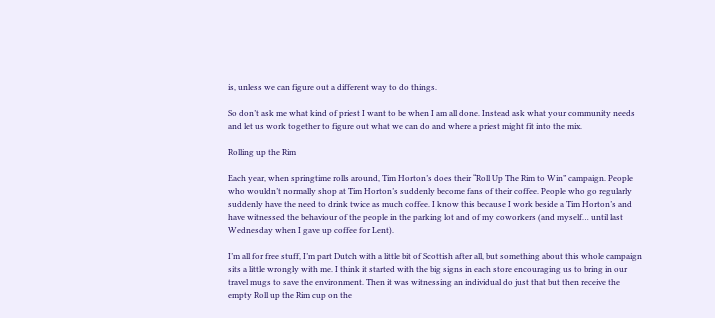is, unless we can figure out a different way to do things.

So don’t ask me what kind of priest I want to be when I am all done. Instead ask what your community needs and let us work together to figure out what we can do and where a priest might fit into the mix.

Rolling up the Rim

Each year, when springtime rolls around, Tim Horton’s does their “Roll Up The Rim to Win” campaign. People who wouldn’t normally shop at Tim Horton’s suddenly become fans of their coffee. People who go regularly suddenly have the need to drink twice as much coffee. I know this because I work beside a Tim Horton’s and have witnessed the behaviour of the people in the parking lot and of my coworkers (and myself… until last Wednesday when I gave up coffee for Lent).

I’m all for free stuff, I’m part Dutch with a little bit of Scottish after all, but something about this whole campaign sits a little wrongly with me. I think it started with the big signs in each store encouraging us to bring in our travel mugs to save the environment. Then it was witnessing an individual do just that but then receive the empty Roll up the Rim cup on the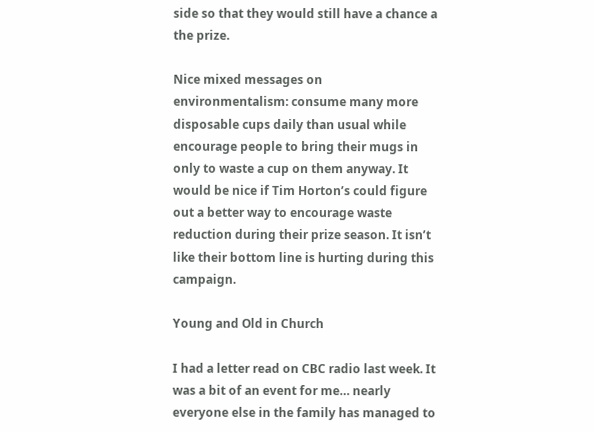side so that they would still have a chance a the prize.

Nice mixed messages on environmentalism: consume many more disposable cups daily than usual while encourage people to bring their mugs in only to waste a cup on them anyway. It would be nice if Tim Horton’s could figure out a better way to encourage waste reduction during their prize season. It isn’t like their bottom line is hurting during this campaign.

Young and Old in Church

I had a letter read on CBC radio last week. It was a bit of an event for me… nearly everyone else in the family has managed to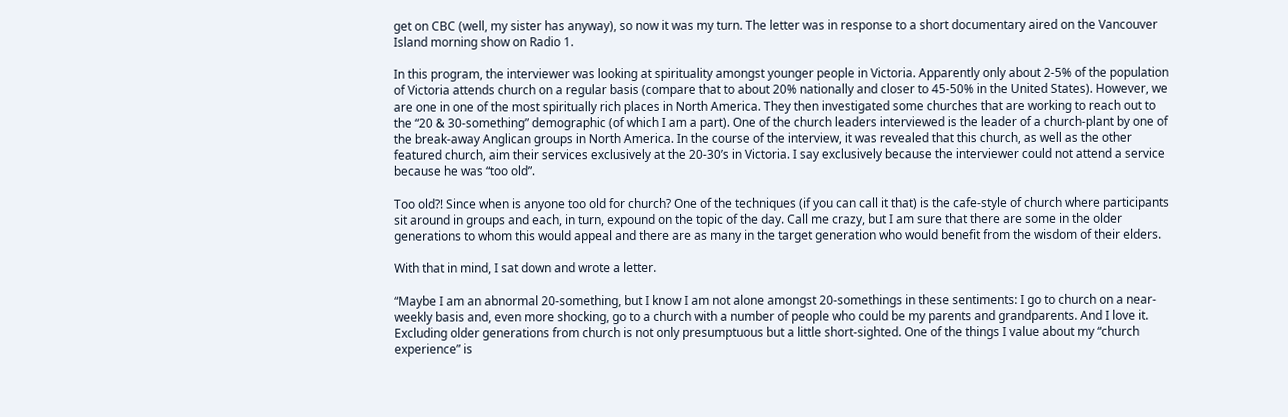get on CBC (well, my sister has anyway), so now it was my turn. The letter was in response to a short documentary aired on the Vancouver Island morning show on Radio 1.

In this program, the interviewer was looking at spirituality amongst younger people in Victoria. Apparently only about 2-5% of the population of Victoria attends church on a regular basis (compare that to about 20% nationally and closer to 45-50% in the United States). However, we are one in one of the most spiritually rich places in North America. They then investigated some churches that are working to reach out to the “20 & 30-something” demographic (of which I am a part). One of the church leaders interviewed is the leader of a church-plant by one of the break-away Anglican groups in North America. In the course of the interview, it was revealed that this church, as well as the other featured church, aim their services exclusively at the 20-30’s in Victoria. I say exclusively because the interviewer could not attend a service because he was “too old”.

Too old?! Since when is anyone too old for church? One of the techniques (if you can call it that) is the cafe-style of church where participants sit around in groups and each, in turn, expound on the topic of the day. Call me crazy, but I am sure that there are some in the older generations to whom this would appeal and there are as many in the target generation who would benefit from the wisdom of their elders.

With that in mind, I sat down and wrote a letter.

“Maybe I am an abnormal 20-something, but I know I am not alone amongst 20-somethings in these sentiments: I go to church on a near-weekly basis and, even more shocking, go to a church with a number of people who could be my parents and grandparents. And I love it. Excluding older generations from church is not only presumptuous but a little short-sighted. One of the things I value about my “church experience” is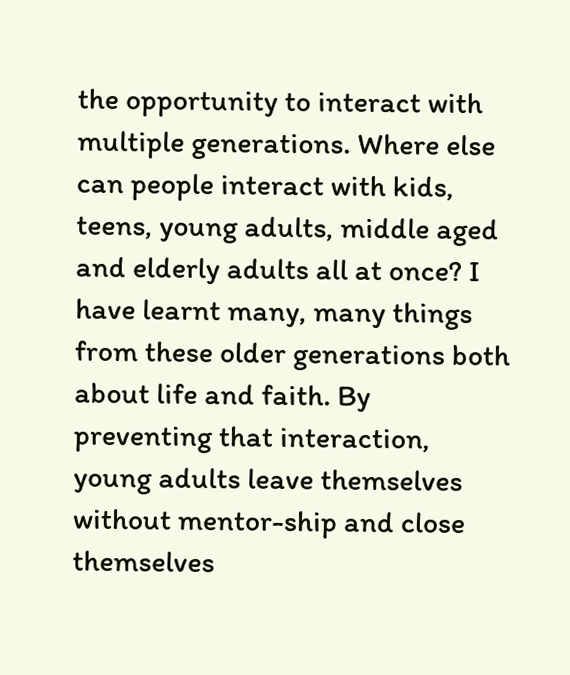the opportunity to interact with multiple generations. Where else can people interact with kids, teens, young adults, middle aged and elderly adults all at once? I have learnt many, many things from these older generations both about life and faith. By preventing that interaction, young adults leave themselves without mentor-ship and close themselves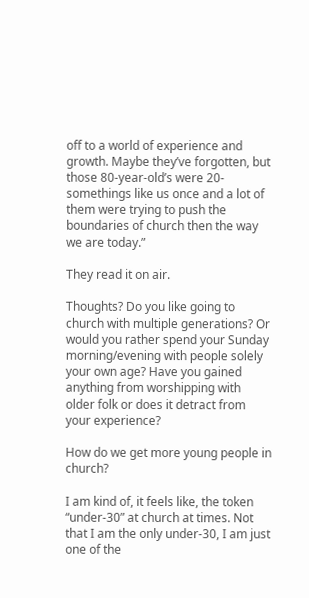off to a world of experience and growth. Maybe they’ve forgotten, but those 80-year-old’s were 20-somethings like us once and a lot of them were trying to push the boundaries of church then the way we are today.”

They read it on air.

Thoughts? Do you like going to church with multiple generations? Or would you rather spend your Sunday morning/evening with people solely your own age? Have you gained anything from worshipping with older folk or does it detract from your experience?

How do we get more young people in church?

I am kind of, it feels like, the token “under-30” at church at times. Not that I am the only under-30, I am just one of the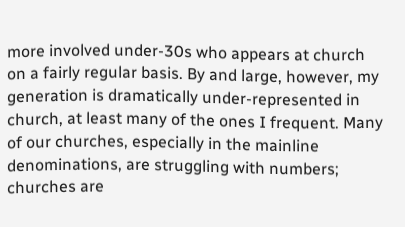more involved under-30s who appears at church on a fairly regular basis. By and large, however, my generation is dramatically under-represented in church, at least many of the ones I frequent. Many of our churches, especially in the mainline denominations, are struggling with numbers; churches are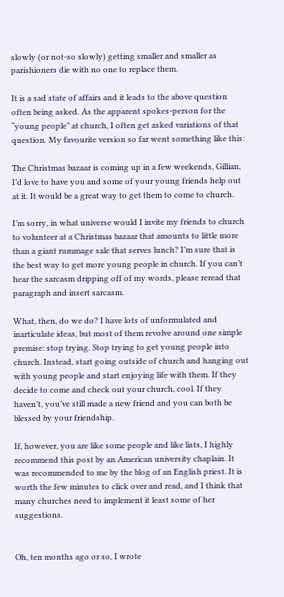slowly (or not-so slowly) getting smaller and smaller as parishioners die with no one to replace them.

It is a sad state of affairs and it leads to the above question often being asked. As the apparent spokes-person for the “young people” at church, I often get asked variations of that question. My favourite version so far went something like this:

The Christmas bazaar is coming up in a few weekends, Gillian, I’d love to have you and some of your young friends help out at it. It would be a great way to get them to come to church.

I’m sorry, in what universe would I invite my friends to church to volunteer at a Christmas bazaar that amounts to little more than a giant rummage sale that serves lunch? I’m sure that is the best way to get more young people in church. If you can’t hear the sarcasm dripping off of my words, please reread that paragraph and insert sarcasm.

What, then, do we do? I have lots of unformulated and inarticulate ideas, but most of them revolve around one simple premise: stop trying. Stop trying to get young people into church. Instead, start going outside of church and hanging out with young people and start enjoying life with them. If they decide to come and check out your church, cool. If they haven’t, you’ve still made a new friend and you can both be blessed by your friendship.

If, however, you are like some people and like lists, I highly recommend this post by an American university chaplain. It was recommended to me by the blog of an English priest. It is worth the few minutes to click over and read, and I think that many churches need to implement it least some of her suggestions.


Oh, ten months ago or so, I wrote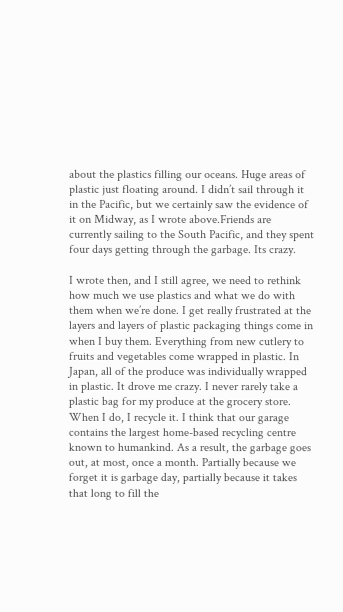about the plastics filling our oceans. Huge areas of plastic just floating around. I didn’t sail through it in the Pacific, but we certainly saw the evidence of it on Midway, as I wrote above.Friends are currently sailing to the South Pacific, and they spent four days getting through the garbage. Its crazy.

I wrote then, and I still agree, we need to rethink how much we use plastics and what we do with them when we’re done. I get really frustrated at the layers and layers of plastic packaging things come in when I buy them. Everything from new cutlery to fruits and vegetables come wrapped in plastic. In Japan, all of the produce was individually wrapped in plastic. It drove me crazy. I never rarely take a plastic bag for my produce at the grocery store. When I do, I recycle it. I think that our garage contains the largest home-based recycling centre known to humankind. As a result, the garbage goes out, at most, once a month. Partially because we forget it is garbage day, partially because it takes that long to fill the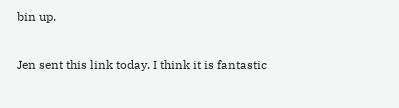bin up.

Jen sent this link today. I think it is fantastic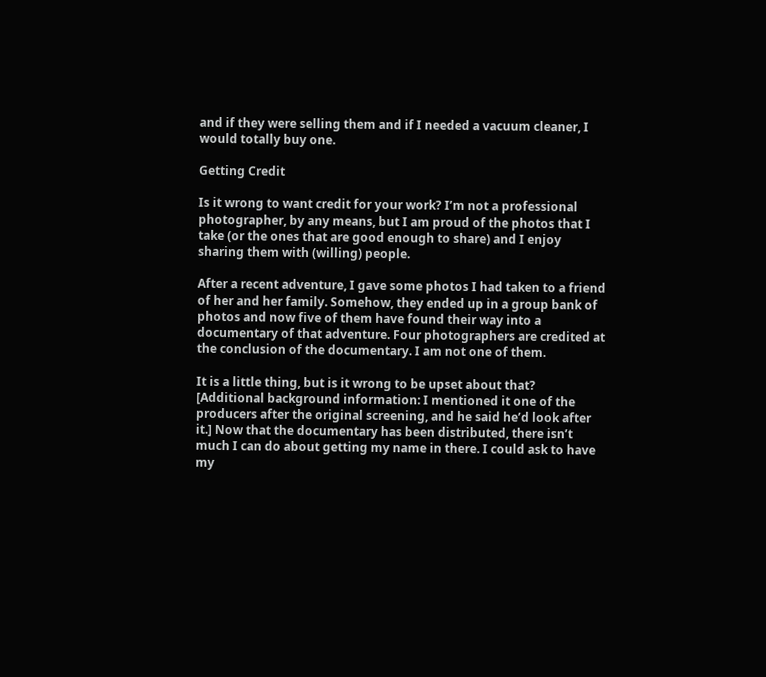and if they were selling them and if I needed a vacuum cleaner, I would totally buy one.

Getting Credit

Is it wrong to want credit for your work? I’m not a professional photographer, by any means, but I am proud of the photos that I take (or the ones that are good enough to share) and I enjoy sharing them with (willing) people.

After a recent adventure, I gave some photos I had taken to a friend of her and her family. Somehow, they ended up in a group bank of photos and now five of them have found their way into a documentary of that adventure. Four photographers are credited at the conclusion of the documentary. I am not one of them.

It is a little thing, but is it wrong to be upset about that? [Additional background information: I mentioned it one of the producers after the original screening, and he said he’d look after it.] Now that the documentary has been distributed, there isn’t much I can do about getting my name in there. I could ask to have my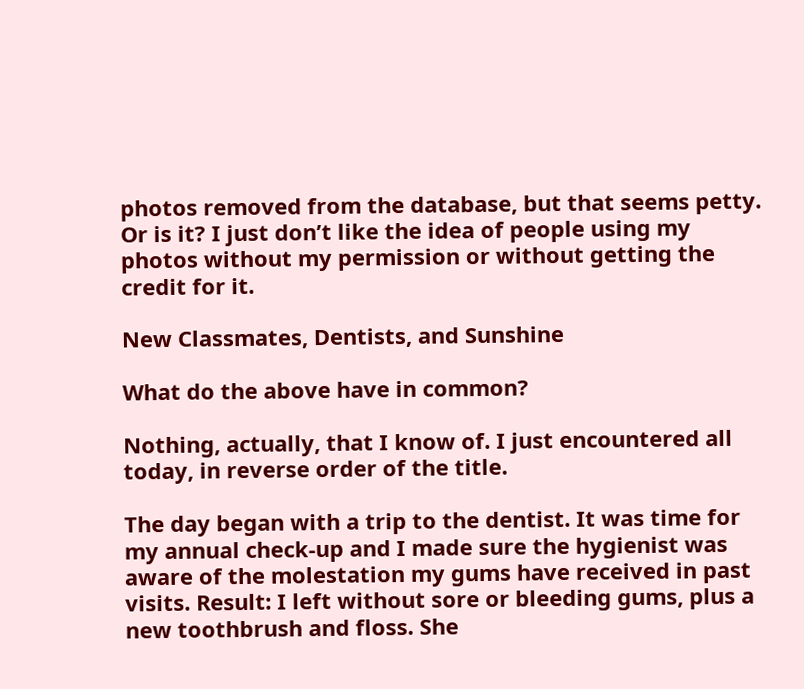photos removed from the database, but that seems petty. Or is it? I just don’t like the idea of people using my photos without my permission or without getting the credit for it.

New Classmates, Dentists, and Sunshine

What do the above have in common?

Nothing, actually, that I know of. I just encountered all today, in reverse order of the title.

The day began with a trip to the dentist. It was time for my annual check-up and I made sure the hygienist was aware of the molestation my gums have received in past visits. Result: I left without sore or bleeding gums, plus a new toothbrush and floss. She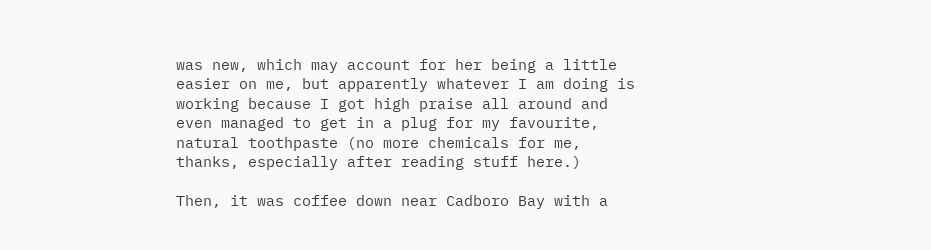was new, which may account for her being a little easier on me, but apparently whatever I am doing is working because I got high praise all around and even managed to get in a plug for my favourite, natural toothpaste (no more chemicals for me, thanks, especially after reading stuff here.)

Then, it was coffee down near Cadboro Bay with a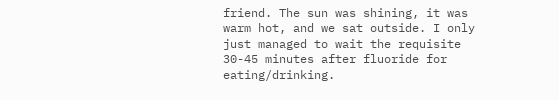friend. The sun was shining, it was warm hot, and we sat outside. I only just managed to wait the requisite 30-45 minutes after fluoride for eating/drinking.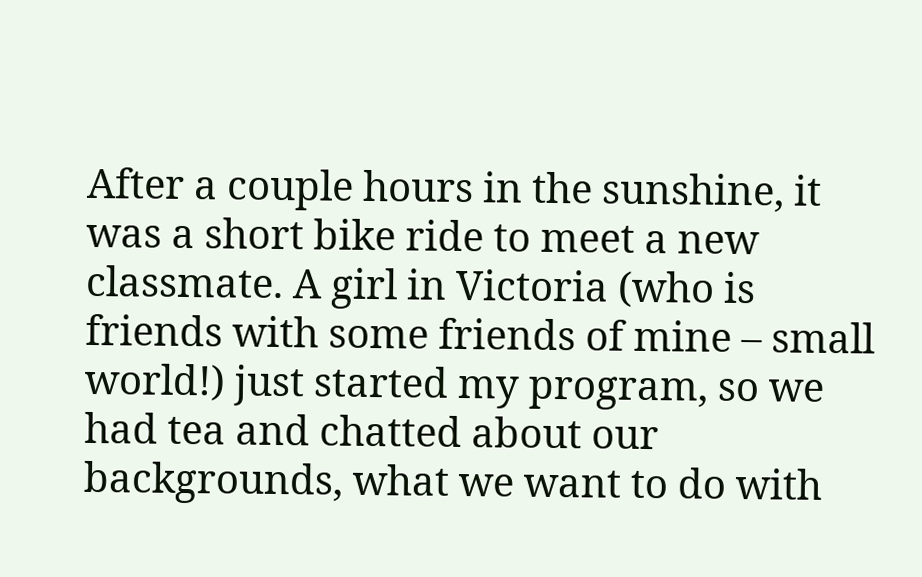After a couple hours in the sunshine, it was a short bike ride to meet a new classmate. A girl in Victoria (who is friends with some friends of mine – small world!) just started my program, so we had tea and chatted about our backgrounds, what we want to do with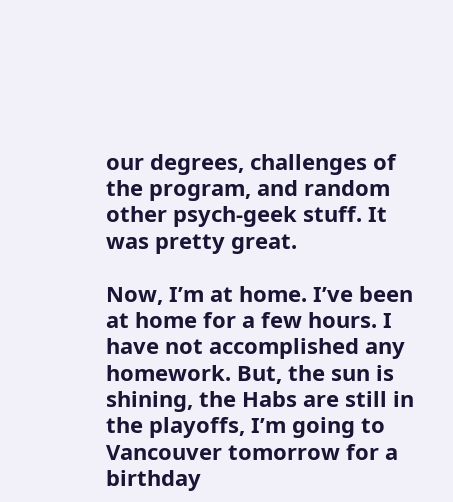our degrees, challenges of the program, and random other psych-geek stuff. It was pretty great.

Now, I’m at home. I’ve been at home for a few hours. I have not accomplished any homework. But, the sun is shining, the Habs are still in the playoffs, I’m going to Vancouver tomorrow for a birthday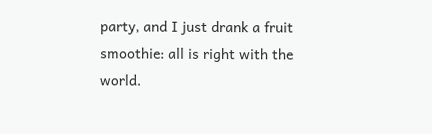party, and I just drank a fruit smoothie: all is right with the world.